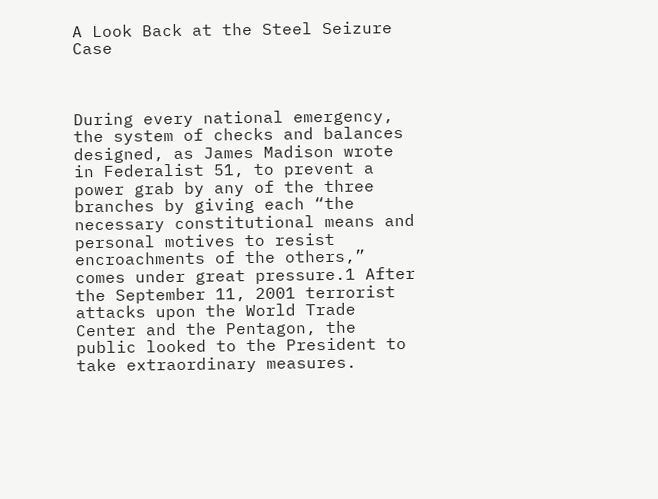A Look Back at the Steel Seizure Case



During every national emergency, the system of checks and balances designed, as James Madison wrote in Federalist 51, to prevent a power grab by any of the three branches by giving each “the necessary constitutional means and personal motives to resist encroachments of the others,” comes under great pressure.1 After the September 11, 2001 terrorist attacks upon the World Trade Center and the Pentagon, the public looked to the President to take extraordinary measures.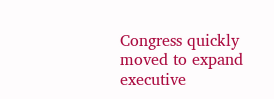Congress quickly moved to expand executive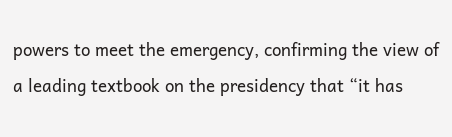powers to meet the emergency, confirming the view of a leading textbook on the presidency that “it has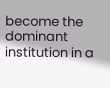become the dominant institution in a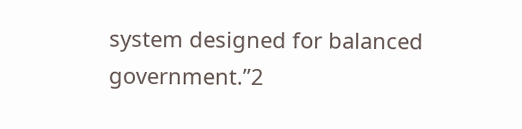system designed for balanced government.”2